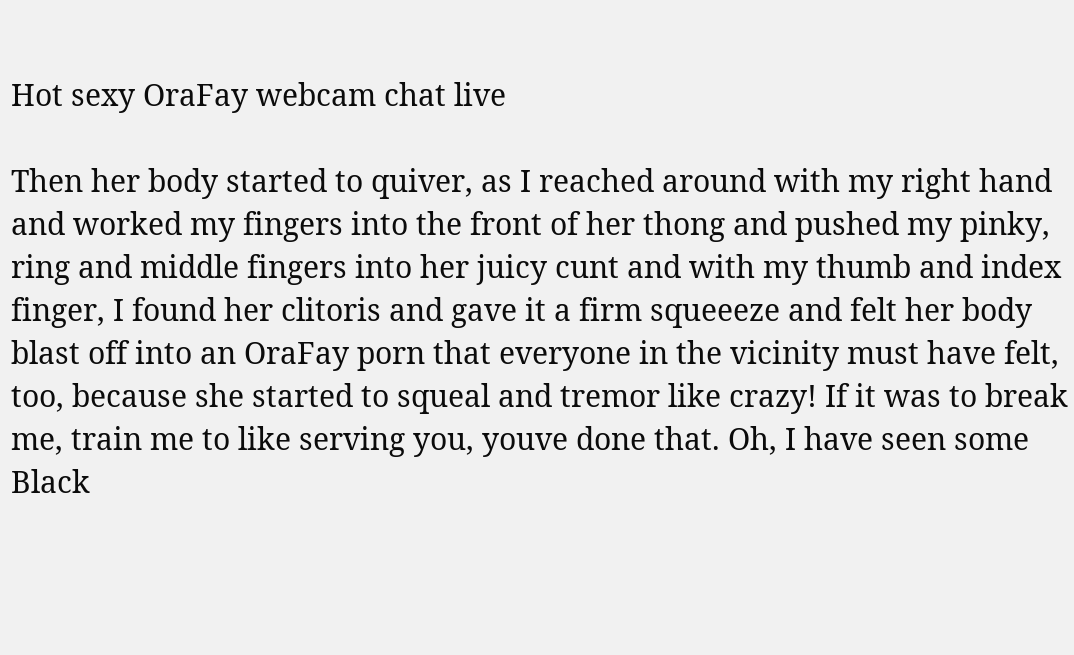Hot sexy OraFay webcam chat live

Then her body started to quiver, as I reached around with my right hand and worked my fingers into the front of her thong and pushed my pinky, ring and middle fingers into her juicy cunt and with my thumb and index finger, I found her clitoris and gave it a firm squeeeze and felt her body blast off into an OraFay porn that everyone in the vicinity must have felt, too, because she started to squeal and tremor like crazy! If it was to break me, train me to like serving you, youve done that. Oh, I have seen some Black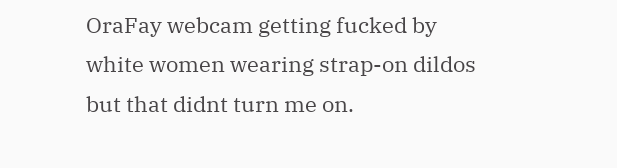OraFay webcam getting fucked by white women wearing strap-on dildos but that didnt turn me on.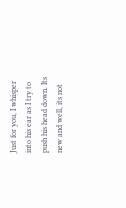Just for you, I whisper into his ear as I try to push his head down. Its new and well, its not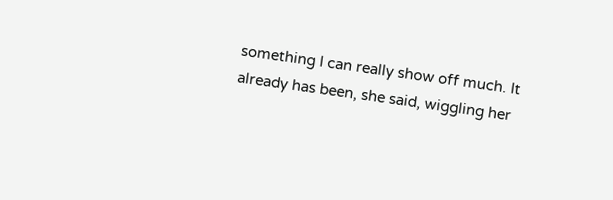something I can really show off much. It already has been, she said, wiggling her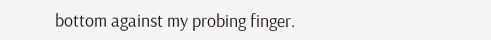bottom against my probing finger.